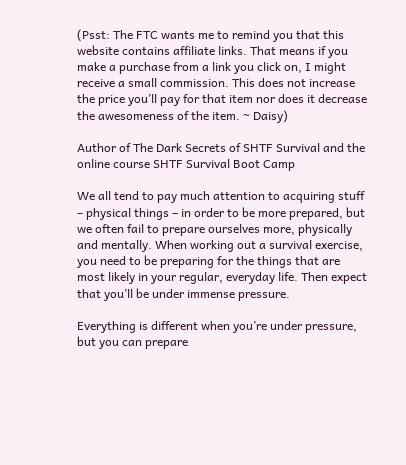(Psst: The FTC wants me to remind you that this website contains affiliate links. That means if you make a purchase from a link you click on, I might receive a small commission. This does not increase the price you’ll pay for that item nor does it decrease the awesomeness of the item. ~ Daisy)

Author of The Dark Secrets of SHTF Survival and the online course SHTF Survival Boot Camp

We all tend to pay much attention to acquiring stuff – physical things – in order to be more prepared, but we often fail to prepare ourselves more, physically and mentally. When working out a survival exercise, you need to be preparing for the things that are most likely in your regular, everyday life. Then expect that you’ll be under immense pressure.

Everything is different when you’re under pressure, but you can prepare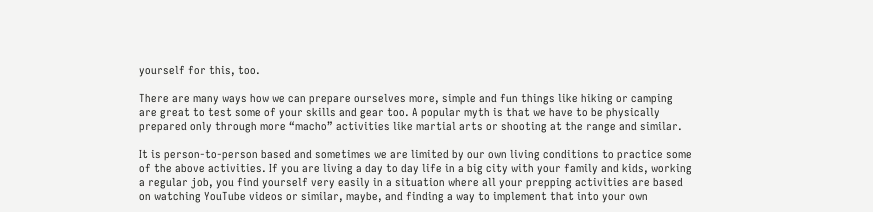yourself for this, too.

There are many ways how we can prepare ourselves more, simple and fun things like hiking or camping are great to test some of your skills and gear too. A popular myth is that we have to be physically prepared only through more “macho” activities like martial arts or shooting at the range and similar.

It is person-to-person based and sometimes we are limited by our own living conditions to practice some of the above activities. If you are living a day to day life in a big city with your family and kids, working a regular job, you find yourself very easily in a situation where all your prepping activities are based on watching YouTube videos or similar, maybe, and finding a way to implement that into your own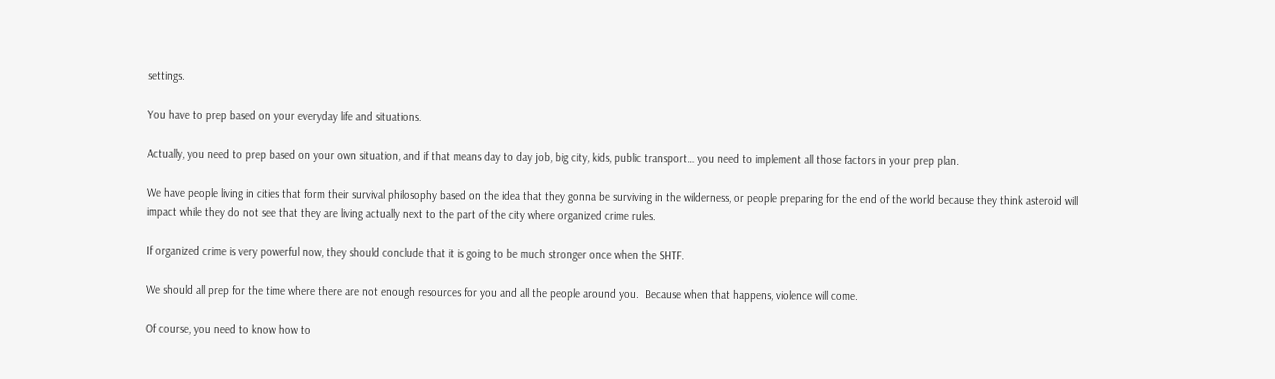settings.

You have to prep based on your everyday life and situations.

Actually, you need to prep based on your own situation, and if that means day to day job, big city, kids, public transport… you need to implement all those factors in your prep plan.

We have people living in cities that form their survival philosophy based on the idea that they gonna be surviving in the wilderness, or people preparing for the end of the world because they think asteroid will impact while they do not see that they are living actually next to the part of the city where organized crime rules.

If organized crime is very powerful now, they should conclude that it is going to be much stronger once when the SHTF.

We should all prep for the time where there are not enough resources for you and all the people around you.  Because when that happens, violence will come.

Of course, you need to know how to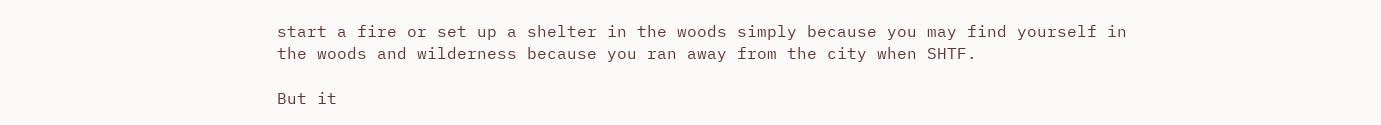start a fire or set up a shelter in the woods simply because you may find yourself in the woods and wilderness because you ran away from the city when SHTF.

But it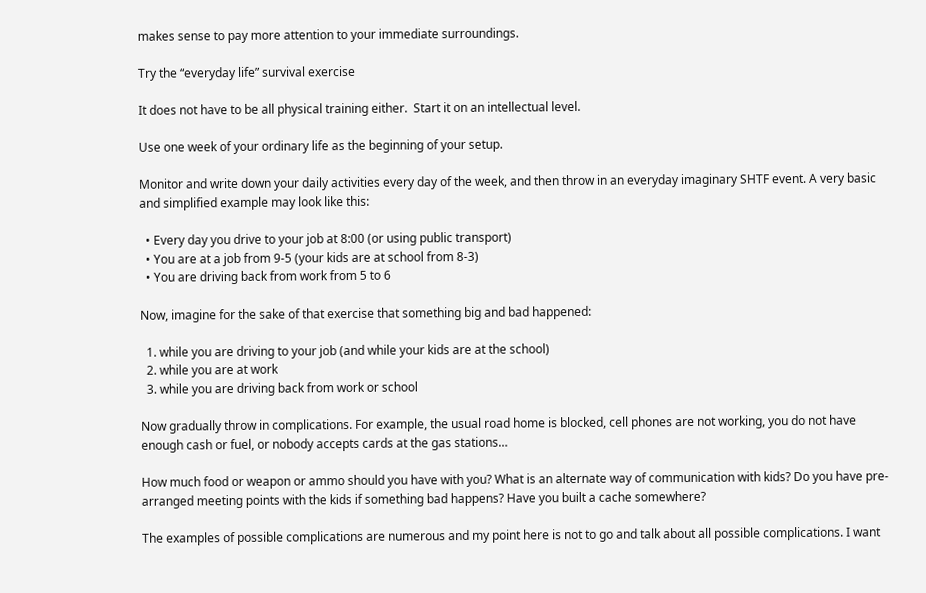makes sense to pay more attention to your immediate surroundings.

Try the “everyday life” survival exercise

It does not have to be all physical training either.  Start it on an intellectual level.

Use one week of your ordinary life as the beginning of your setup.

Monitor and write down your daily activities every day of the week, and then throw in an everyday imaginary SHTF event. A very basic and simplified example may look like this:

  • Every day you drive to your job at 8:00 (or using public transport)
  • You are at a job from 9-5 (your kids are at school from 8-3)
  • You are driving back from work from 5 to 6

Now, imagine for the sake of that exercise that something big and bad happened:

  1. while you are driving to your job (and while your kids are at the school)
  2. while you are at work
  3. while you are driving back from work or school

Now gradually throw in complications. For example, the usual road home is blocked, cell phones are not working, you do not have enough cash or fuel, or nobody accepts cards at the gas stations…

How much food or weapon or ammo should you have with you? What is an alternate way of communication with kids? Do you have pre-arranged meeting points with the kids if something bad happens? Have you built a cache somewhere?

The examples of possible complications are numerous and my point here is not to go and talk about all possible complications. I want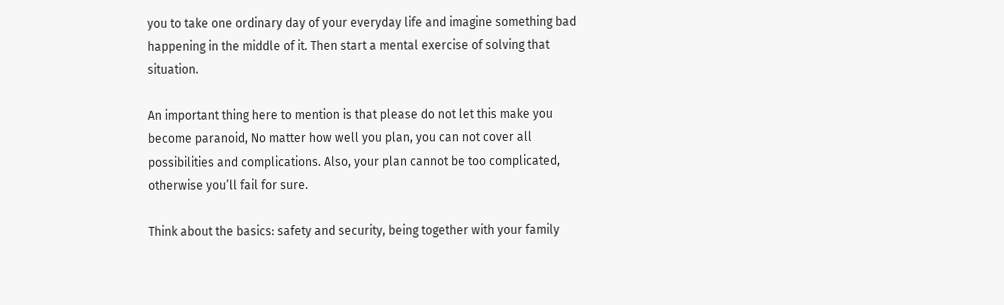you to take one ordinary day of your everyday life and imagine something bad happening in the middle of it. Then start a mental exercise of solving that situation.

An important thing here to mention is that please do not let this make you become paranoid, No matter how well you plan, you can not cover all possibilities and complications. Also, your plan cannot be too complicated, otherwise you’ll fail for sure.

Think about the basics: safety and security, being together with your family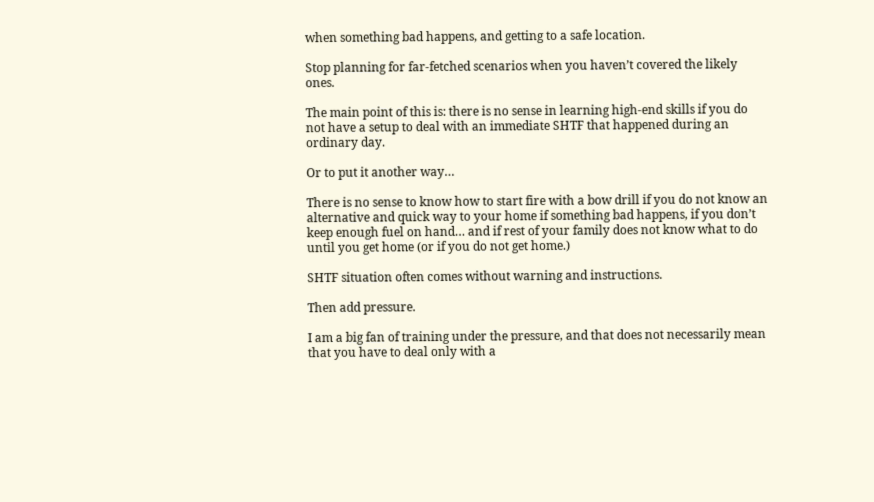when something bad happens, and getting to a safe location.

Stop planning for far-fetched scenarios when you haven’t covered the likely ones.

The main point of this is: there is no sense in learning high-end skills if you do not have a setup to deal with an immediate SHTF that happened during an ordinary day.

Or to put it another way…

There is no sense to know how to start fire with a bow drill if you do not know an alternative and quick way to your home if something bad happens, if you don’t keep enough fuel on hand… and if rest of your family does not know what to do until you get home (or if you do not get home.)

SHTF situation often comes without warning and instructions.

Then add pressure.

I am a big fan of training under the pressure, and that does not necessarily mean that you have to deal only with a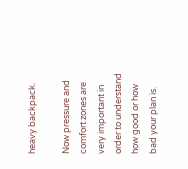heavy backpack.

Now pressure and comfort zones are very important in order to understand how good or how bad your plan is.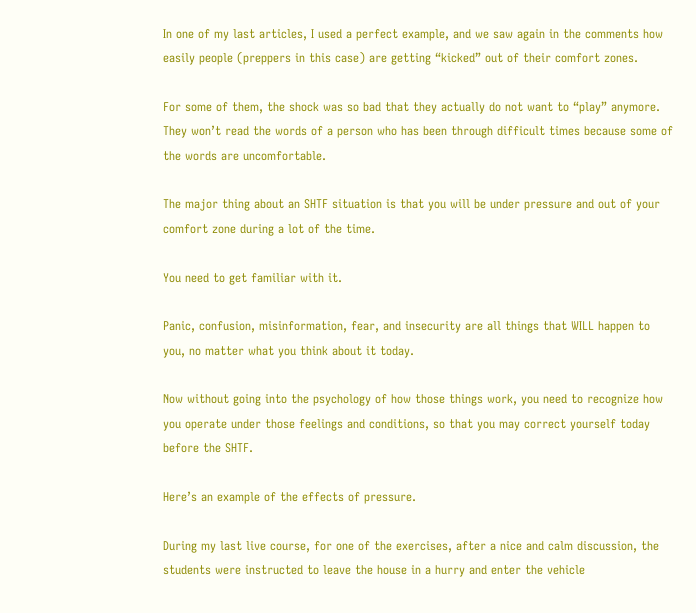In one of my last articles, I used a perfect example, and we saw again in the comments how easily people (preppers in this case) are getting “kicked” out of their comfort zones.

For some of them, the shock was so bad that they actually do not want to “play” anymore. They won’t read the words of a person who has been through difficult times because some of the words are uncomfortable.

The major thing about an SHTF situation is that you will be under pressure and out of your comfort zone during a lot of the time.

You need to get familiar with it.

Panic, confusion, misinformation, fear, and insecurity are all things that WILL happen to you, no matter what you think about it today.

Now without going into the psychology of how those things work, you need to recognize how you operate under those feelings and conditions, so that you may correct yourself today before the SHTF.

Here’s an example of the effects of pressure.

During my last live course, for one of the exercises, after a nice and calm discussion, the students were instructed to leave the house in a hurry and enter the vehicle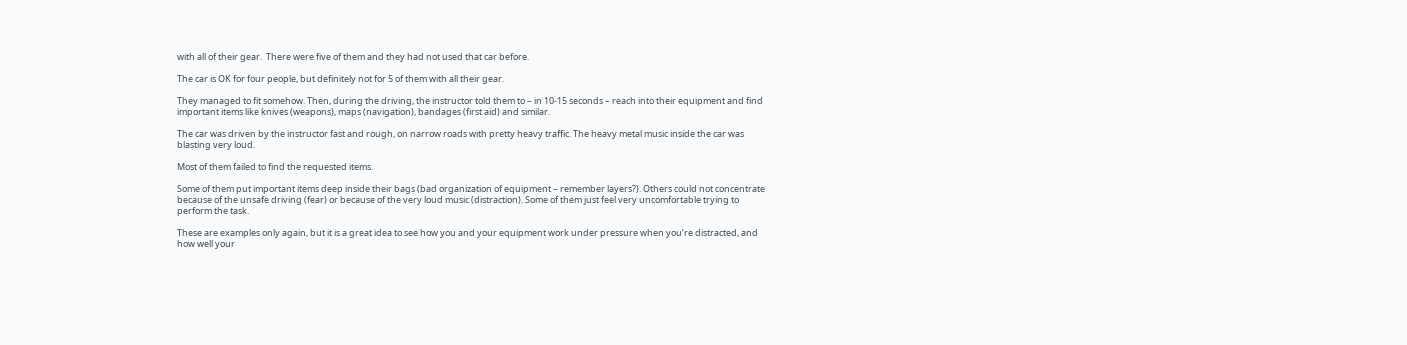with all of their gear.  There were five of them and they had not used that car before.

The car is OK for four people, but definitely not for 5 of them with all their gear.

They managed to fit somehow. Then, during the driving, the instructor told them to – in 10-15 seconds – reach into their equipment and find important items like knives (weapons), maps (navigation), bandages (first aid) and similar.

The car was driven by the instructor fast and rough, on narrow roads with pretty heavy traffic. The heavy metal music inside the car was blasting very loud.

Most of them failed to find the requested items.

Some of them put important items deep inside their bags (bad organization of equipment – remember layers?). Others could not concentrate because of the unsafe driving (fear) or because of the very loud music (distraction). Some of them just feel very uncomfortable trying to perform the task.

These are examples only again, but it is a great idea to see how you and your equipment work under pressure when you’re distracted, and how well your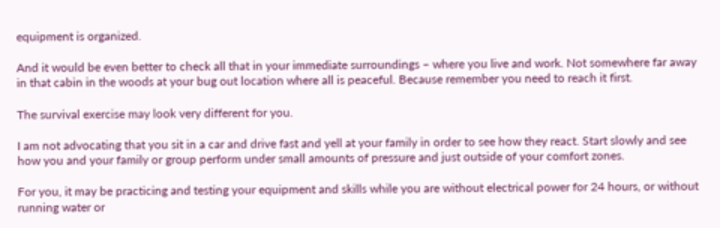equipment is organized.

And it would be even better to check all that in your immediate surroundings – where you live and work. Not somewhere far away in that cabin in the woods at your bug out location where all is peaceful. Because remember you need to reach it first.

The survival exercise may look very different for you.

I am not advocating that you sit in a car and drive fast and yell at your family in order to see how they react. Start slowly and see how you and your family or group perform under small amounts of pressure and just outside of your comfort zones.

For you, it may be practicing and testing your equipment and skills while you are without electrical power for 24 hours, or without running water or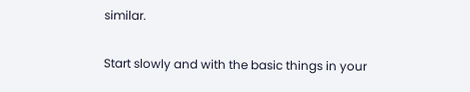similar.

Start slowly and with the basic things in your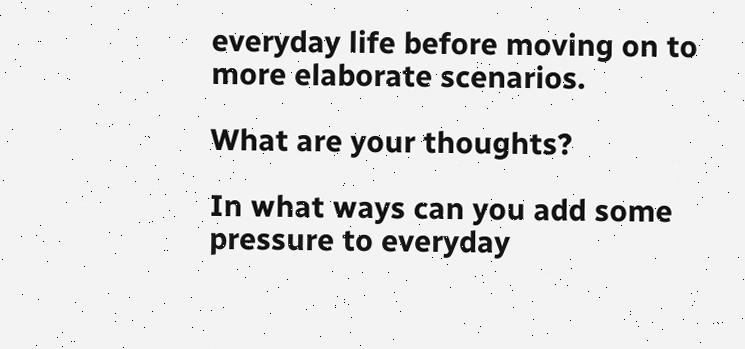everyday life before moving on to more elaborate scenarios.

What are your thoughts?

In what ways can you add some pressure to everyday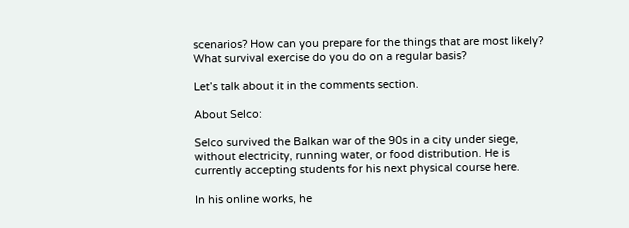scenarios? How can you prepare for the things that are most likely? What survival exercise do you do on a regular basis?

Let’s talk about it in the comments section.

About Selco:

Selco survived the Balkan war of the 90s in a city under siege, without electricity, running water, or food distribution. He is currently accepting students for his next physical course here.

In his online works, he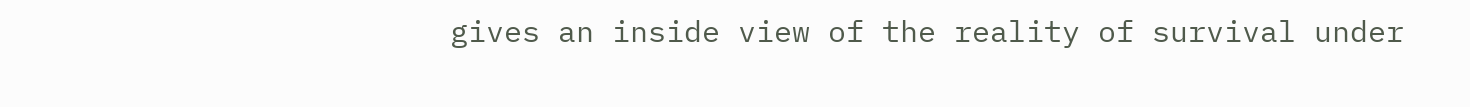gives an inside view of the reality of survival under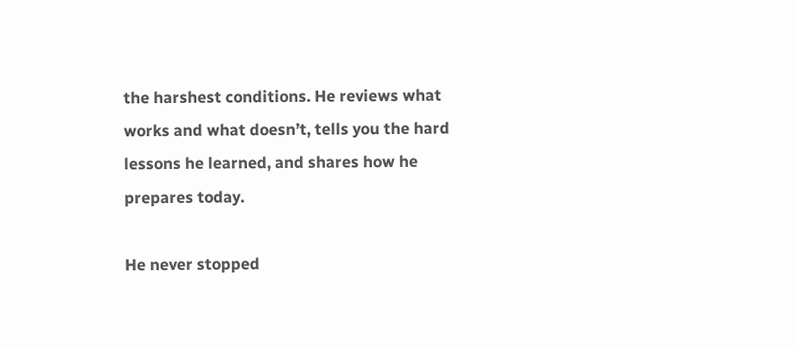the harshest conditions. He reviews what works and what doesn’t, tells you the hard lessons he learned, and shares how he prepares today.

He never stopped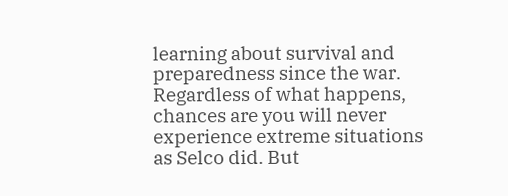learning about survival and preparedness since the war. Regardless of what happens, chances are you will never experience extreme situations as Selco did. But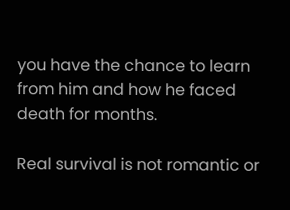you have the chance to learn from him and how he faced death for months.

Real survival is not romantic or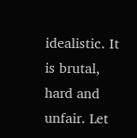idealistic. It is brutal, hard and unfair. Let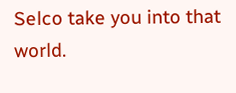Selco take you into that world.